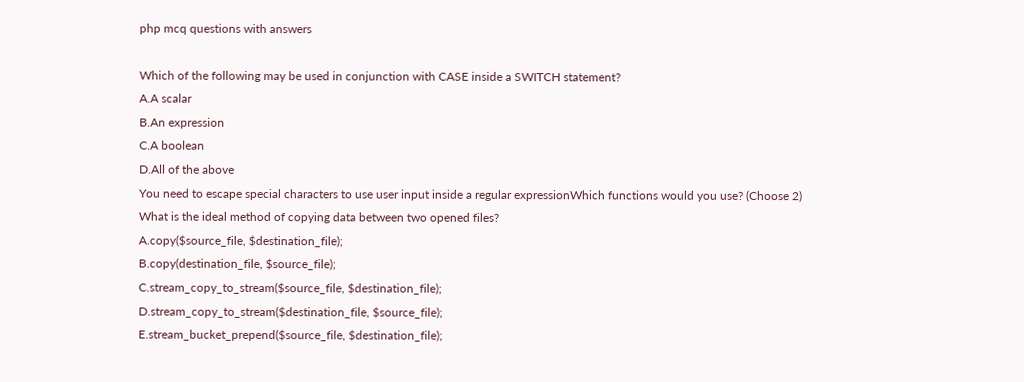php mcq questions with answers

Which of the following may be used in conjunction with CASE inside a SWITCH statement?
A.A scalar
B.An expression
C.A boolean
D.All of the above
You need to escape special characters to use user input inside a regular expressionWhich functions would you use? (Choose 2)
What is the ideal method of copying data between two opened files?
A.copy($source_file, $destination_file);
B.copy(destination_file, $source_file);
C.stream_copy_to_stream($source_file, $destination_file);
D.stream_copy_to_stream($destination_file, $source_file);
E.stream_bucket_prepend($source_file, $destination_file);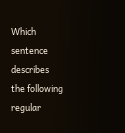Which sentence describes the following regular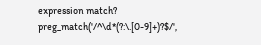expression match? preg_match('/^\d*(?:\.[0-9]+)?$/',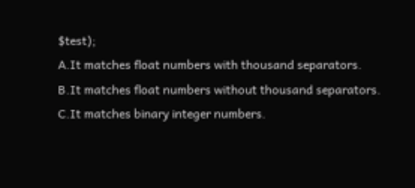$test);
A.It matches float numbers with thousand separators.
B.It matches float numbers without thousand separators.
C.It matches binary integer numbers.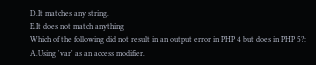D.It matches any string.
E.It does not match anything
Which of the following did not result in an output error in PHP 4 but does in PHP 5?:
A.Using 'var' as an access modifier.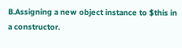B.Assigning a new object instance to $this in a constructor.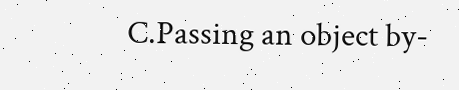C.Passing an object by-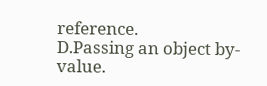reference.
D.Passing an object by-value.